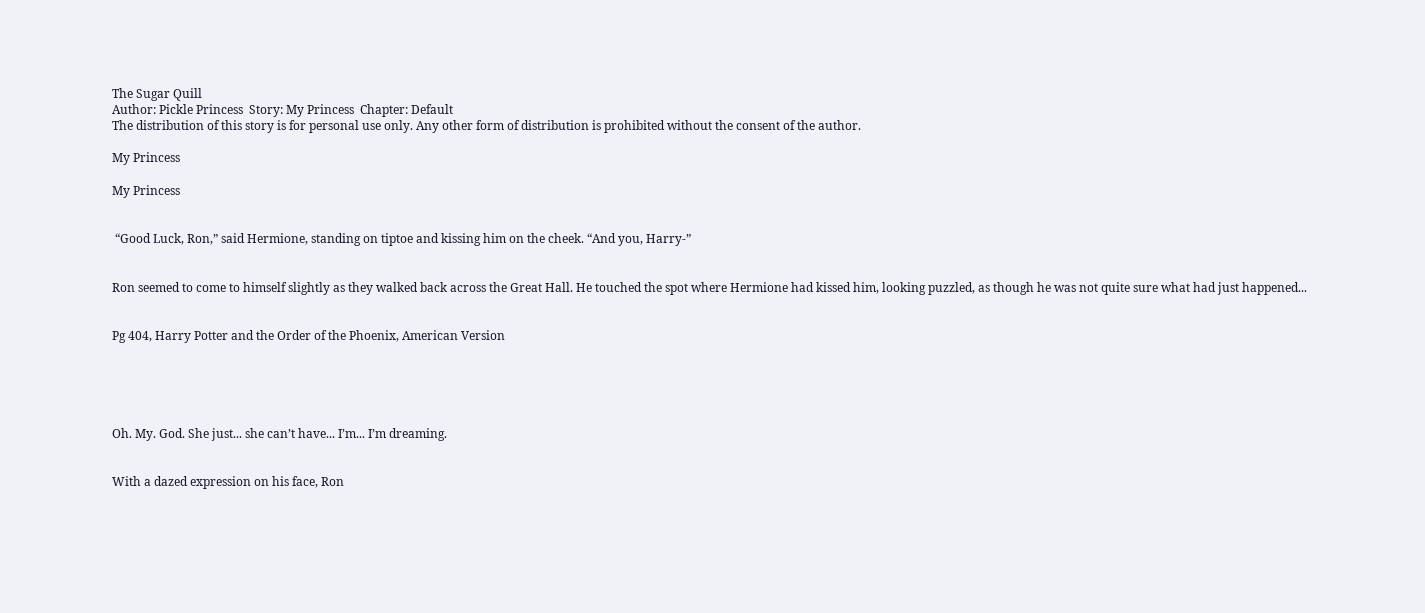The Sugar Quill
Author: Pickle Princess  Story: My Princess  Chapter: Default
The distribution of this story is for personal use only. Any other form of distribution is prohibited without the consent of the author.

My Princess

My Princess


 “Good Luck, Ron,” said Hermione, standing on tiptoe and kissing him on the cheek. “And you, Harry-”


Ron seemed to come to himself slightly as they walked back across the Great Hall. He touched the spot where Hermione had kissed him, looking puzzled, as though he was not quite sure what had just happened...


Pg 404, Harry Potter and the Order of the Phoenix, American Version





Oh. My. God. She just... she can’t have... I’m... I’m dreaming.


With a dazed expression on his face, Ron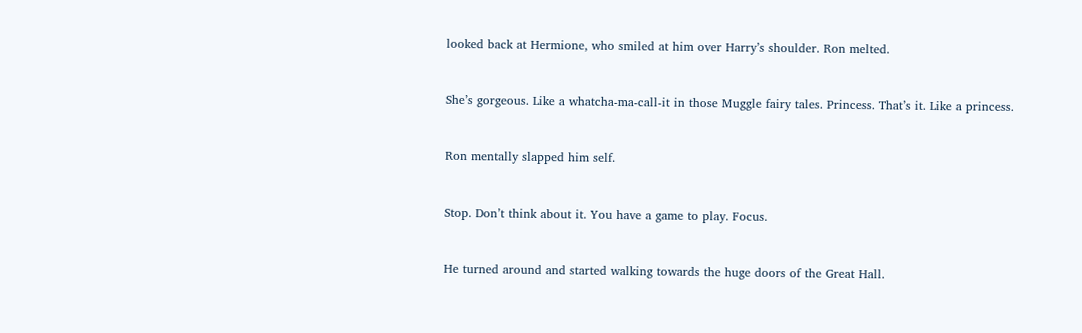looked back at Hermione, who smiled at him over Harry’s shoulder. Ron melted.


She’s gorgeous. Like a whatcha-ma-call-it in those Muggle fairy tales. Princess. That’s it. Like a princess.


Ron mentally slapped him self.


Stop. Don’t think about it. You have a game to play. Focus.


He turned around and started walking towards the huge doors of the Great Hall.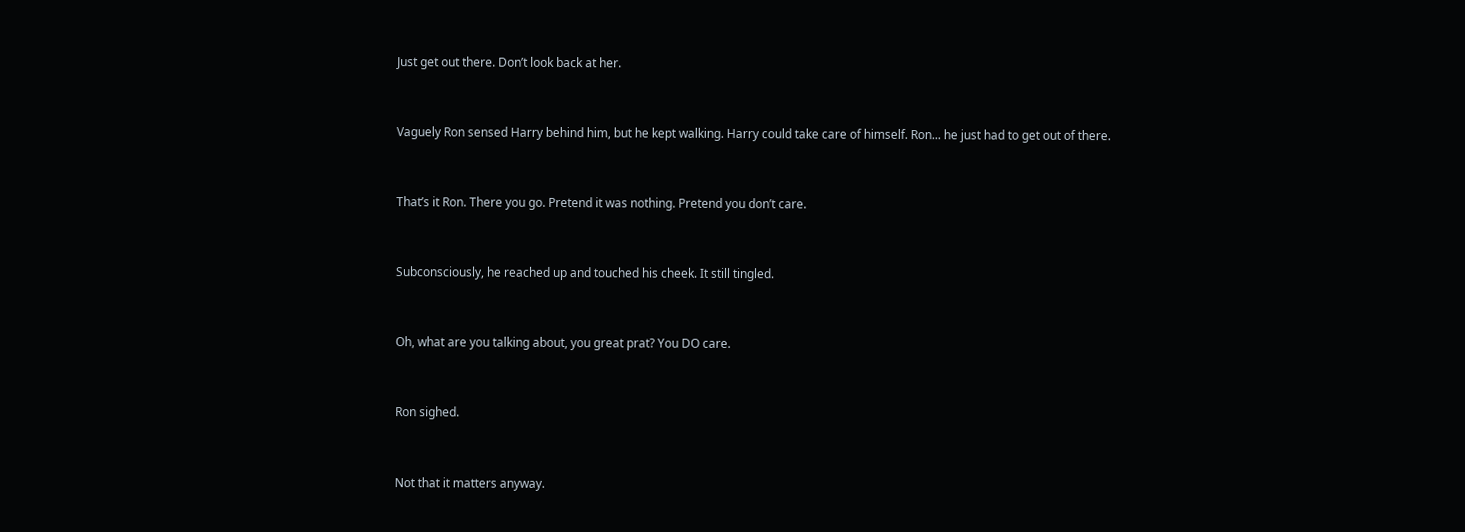Just get out there. Don’t look back at her.


Vaguely Ron sensed Harry behind him, but he kept walking. Harry could take care of himself. Ron... he just had to get out of there.


That’s it Ron. There you go. Pretend it was nothing. Pretend you don’t care.


Subconsciously, he reached up and touched his cheek. It still tingled.


Oh, what are you talking about, you great prat? You DO care.


Ron sighed.


Not that it matters anyway.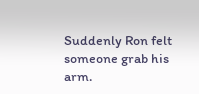Suddenly Ron felt someone grab his arm.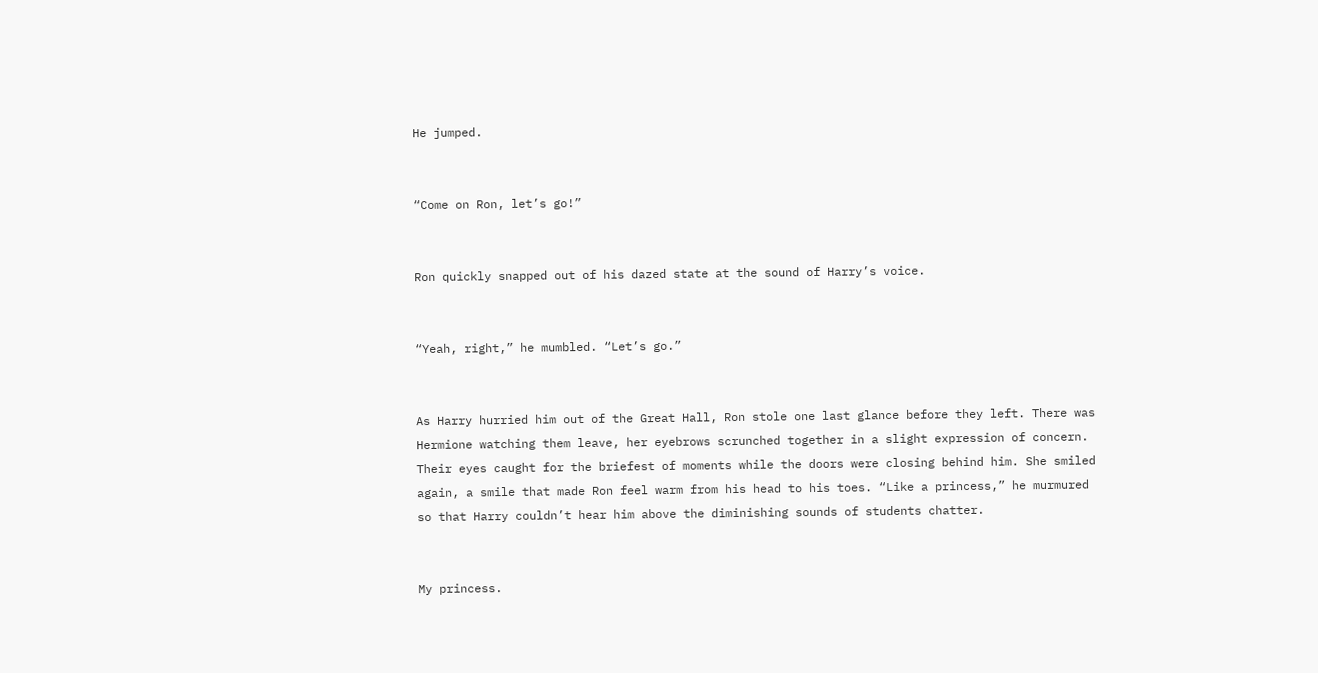He jumped.


“Come on Ron, let’s go!”


Ron quickly snapped out of his dazed state at the sound of Harry’s voice.


“Yeah, right,” he mumbled. “Let’s go.”


As Harry hurried him out of the Great Hall, Ron stole one last glance before they left. There was Hermione watching them leave, her eyebrows scrunched together in a slight expression of concern. Their eyes caught for the briefest of moments while the doors were closing behind him. She smiled again, a smile that made Ron feel warm from his head to his toes. “Like a princess,” he murmured so that Harry couldn’t hear him above the diminishing sounds of students chatter.


My princess.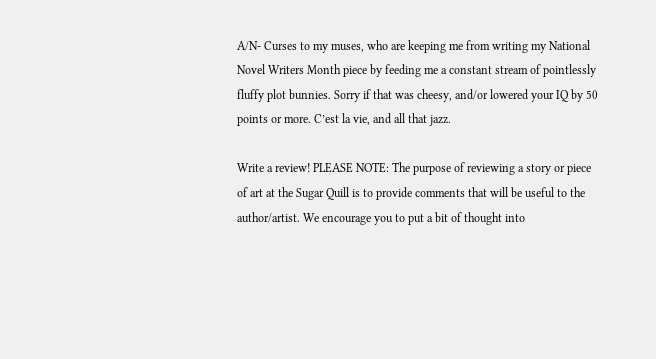A/N- Curses to my muses, who are keeping me from writing my National Novel Writers Month piece by feeding me a constant stream of pointlessly fluffy plot bunnies. Sorry if that was cheesy, and/or lowered your IQ by 50 points or more. C’est la vie, and all that jazz.

Write a review! PLEASE NOTE: The purpose of reviewing a story or piece of art at the Sugar Quill is to provide comments that will be useful to the author/artist. We encourage you to put a bit of thought into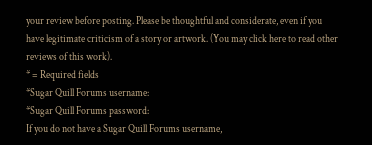your review before posting. Please be thoughtful and considerate, even if you have legitimate criticism of a story or artwork. (You may click here to read other reviews of this work).
* = Required fields
*Sugar Quill Forums username:
*Sugar Quill Forums password:
If you do not have a Sugar Quill Forums username,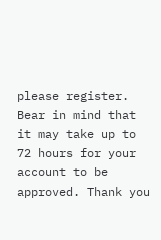please register. Bear in mind that it may take up to 72 hours for your account to be approved. Thank you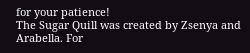for your patience!
The Sugar Quill was created by Zsenya and Arabella. For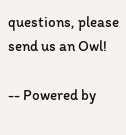questions, please send us an Owl!

-- Powered by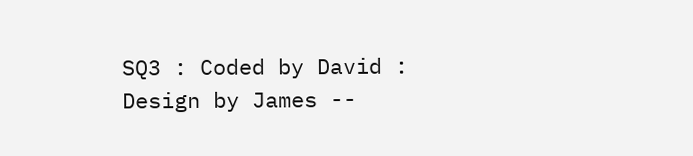SQ3 : Coded by David : Design by James --